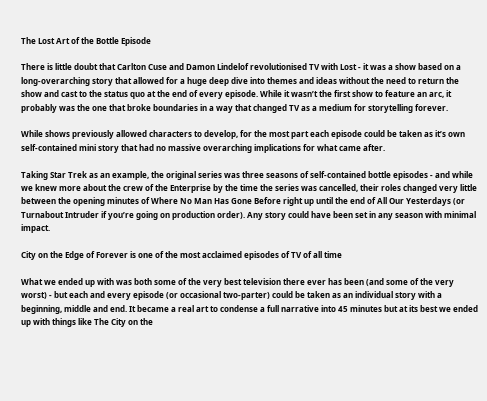The Lost Art of the Bottle Episode

There is little doubt that Carlton Cuse and Damon Lindelof revolutionised TV with Lost - it was a show based on a long-overarching story that allowed for a huge deep dive into themes and ideas without the need to return the show and cast to the status quo at the end of every episode. While it wasn’t the first show to feature an arc, it probably was the one that broke boundaries in a way that changed TV as a medium for storytelling forever.

While shows previously allowed characters to develop, for the most part each episode could be taken as it’s own self-contained mini story that had no massive overarching implications for what came after.

Taking Star Trek as an example, the original series was three seasons of self-contained bottle episodes - and while we knew more about the crew of the Enterprise by the time the series was cancelled, their roles changed very little between the opening minutes of Where No Man Has Gone Before right up until the end of All Our Yesterdays (or Turnabout Intruder if you’re going on production order). Any story could have been set in any season with minimal impact.

City on the Edge of Forever is one of the most acclaimed episodes of TV of all time

What we ended up with was both some of the very best television there ever has been (and some of the very worst) - but each and every episode (or occasional two-parter) could be taken as an individual story with a beginning, middle and end. It became a real art to condense a full narrative into 45 minutes but at its best we ended up with things like The City on the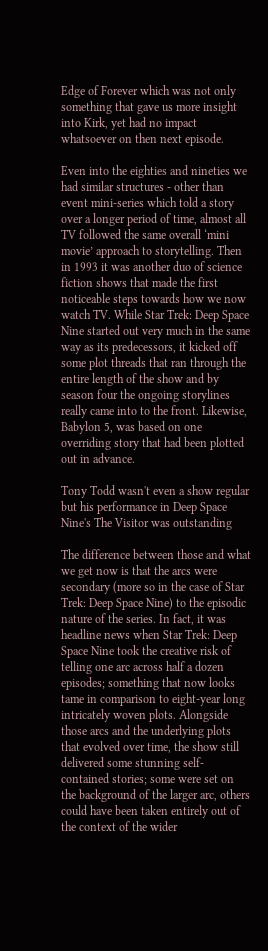Edge of Forever which was not only something that gave us more insight into Kirk, yet had no impact whatsoever on then next episode.

Even into the eighties and nineties we had similar structures - other than event mini-series which told a story over a longer period of time, almost all TV followed the same overall ‘mini movie’ approach to storytelling. Then in 1993 it was another duo of science fiction shows that made the first noticeable steps towards how we now watch TV. While Star Trek: Deep Space Nine started out very much in the same way as its predecessors, it kicked off some plot threads that ran through the entire length of the show and by season four the ongoing storylines really came into to the front. Likewise, Babylon 5, was based on one overriding story that had been plotted out in advance.

Tony Todd wasn't even a show regular but his performance in Deep Space Nine's The Visitor was outstanding

The difference between those and what we get now is that the arcs were secondary (more so in the case of Star Trek: Deep Space Nine) to the episodic nature of the series. In fact, it was headline news when Star Trek: Deep Space Nine took the creative risk of telling one arc across half a dozen episodes; something that now looks tame in comparison to eight-year long intricately woven plots. Alongside those arcs and the underlying plots that evolved over time, the show still delivered some stunning self-contained stories; some were set on the background of the larger arc, others could have been taken entirely out of the context of the wider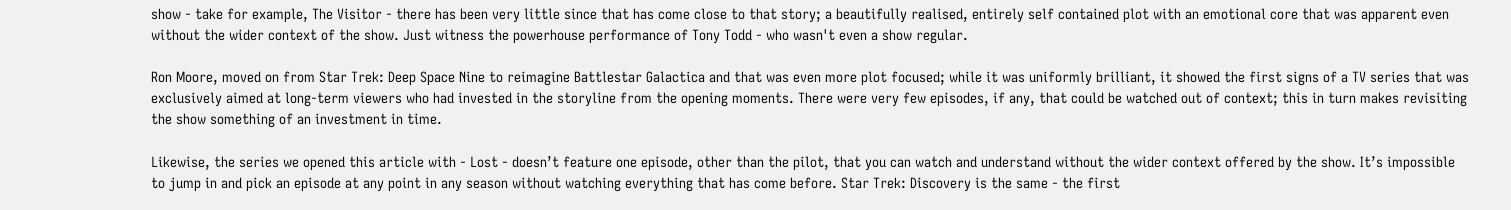show - take for example, The Visitor - there has been very little since that has come close to that story; a beautifully realised, entirely self contained plot with an emotional core that was apparent even without the wider context of the show. Just witness the powerhouse performance of Tony Todd - who wasn't even a show regular.

Ron Moore, moved on from Star Trek: Deep Space Nine to reimagine Battlestar Galactica and that was even more plot focused; while it was uniformly brilliant, it showed the first signs of a TV series that was exclusively aimed at long-term viewers who had invested in the storyline from the opening moments. There were very few episodes, if any, that could be watched out of context; this in turn makes revisiting the show something of an investment in time.

Likewise, the series we opened this article with - Lost - doesn’t feature one episode, other than the pilot, that you can watch and understand without the wider context offered by the show. It’s impossible to jump in and pick an episode at any point in any season without watching everything that has come before. Star Trek: Discovery is the same - the first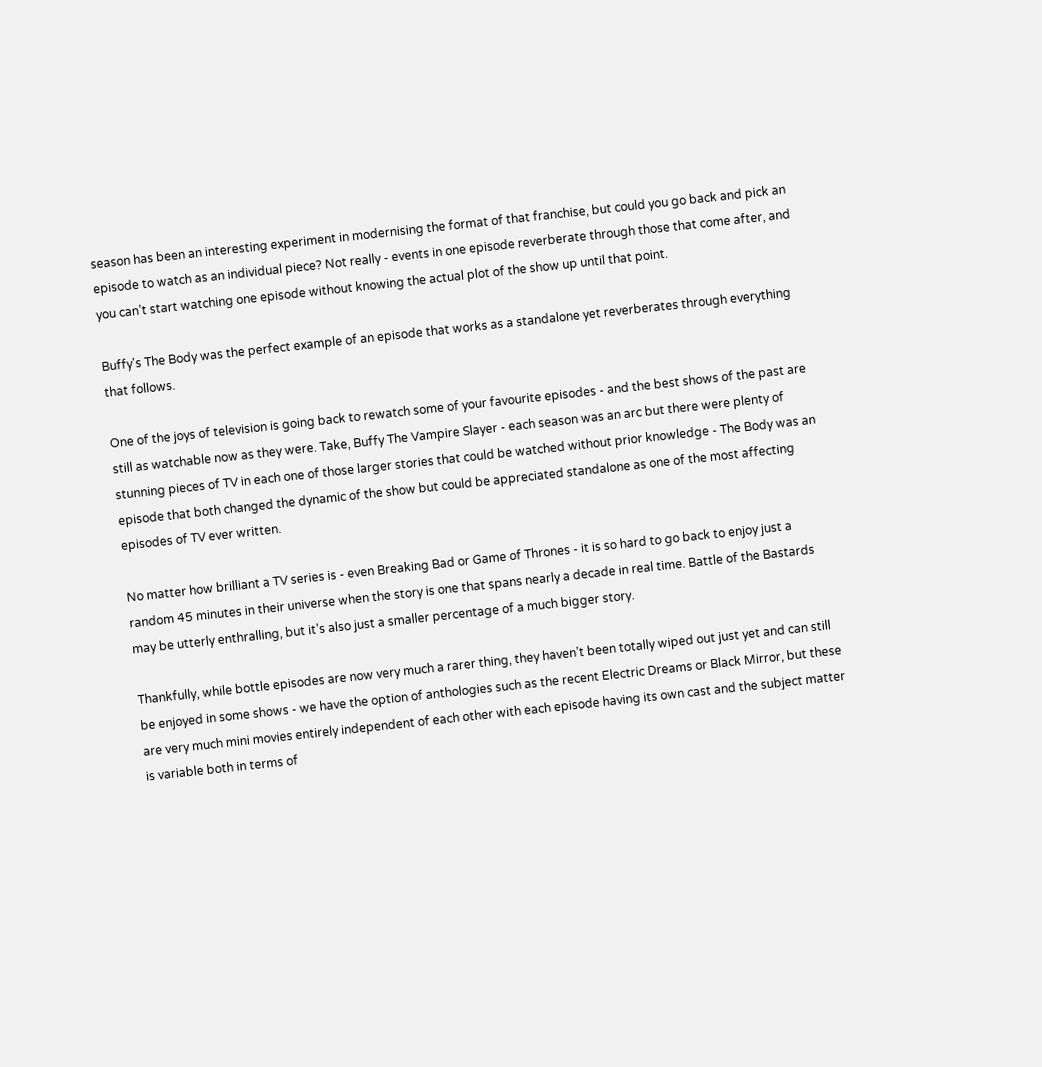season has been an interesting experiment in modernising the format of that franchise, but could you go back and pick an episode to watch as an individual piece? Not really - events in one episode reverberate through those that come after, and you can’t start watching one episode without knowing the actual plot of the show up until that point.

Buffy's The Body was the perfect example of an episode that works as a standalone yet reverberates through everything that follows.

One of the joys of television is going back to rewatch some of your favourite episodes - and the best shows of the past are still as watchable now as they were. Take, Buffy The Vampire Slayer - each season was an arc but there were plenty of stunning pieces of TV in each one of those larger stories that could be watched without prior knowledge - The Body was an episode that both changed the dynamic of the show but could be appreciated standalone as one of the most affecting episodes of TV ever written.

No matter how brilliant a TV series is - even Breaking Bad or Game of Thrones - it is so hard to go back to enjoy just a random 45 minutes in their universe when the story is one that spans nearly a decade in real time. Battle of the Bastards may be utterly enthralling, but it’s also just a smaller percentage of a much bigger story.

Thankfully, while bottle episodes are now very much a rarer thing, they haven’t been totally wiped out just yet and can still be enjoyed in some shows - we have the option of anthologies such as the recent Electric Dreams or Black Mirror, but these are very much mini movies entirely independent of each other with each episode having its own cast and the subject matter is variable both in terms of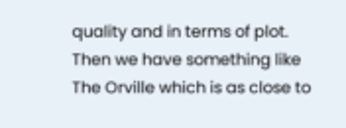quality and in terms of plot. Then we have something like The Orville which is as close to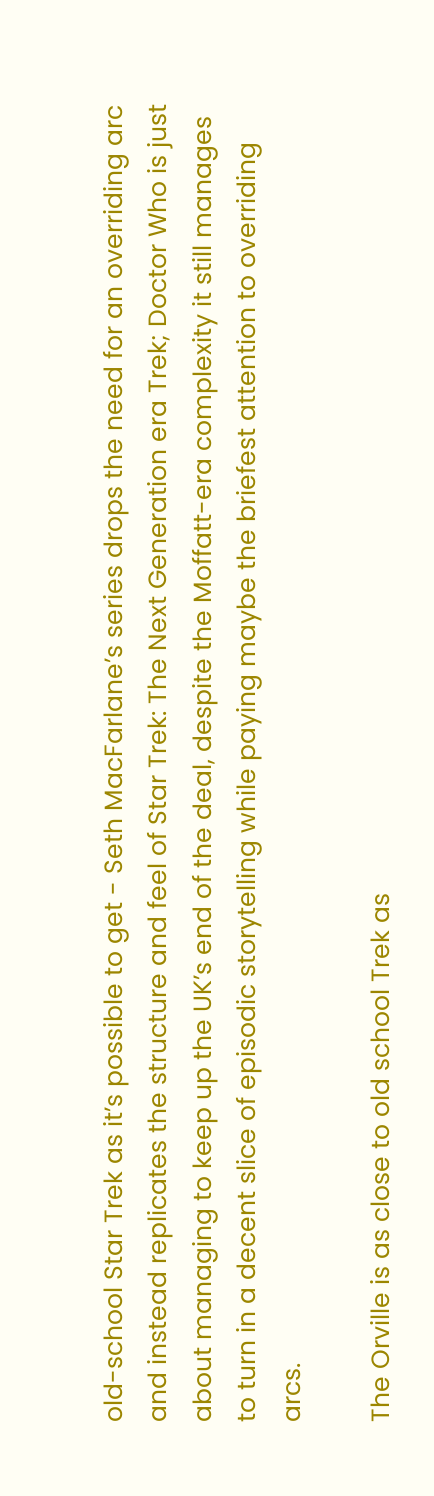old-school Star Trek as it’s possible to get - Seth MacFarlane’s series drops the need for an overriding arc and instead replicates the structure and feel of Star Trek: The Next Generation era Trek; Doctor Who is just about managing to keep up the UK’s end of the deal, despite the Moffatt-era complexity it still manages to turn in a decent slice of episodic storytelling while paying maybe the briefest attention to overriding arcs.

The Orville is as close to old school Trek as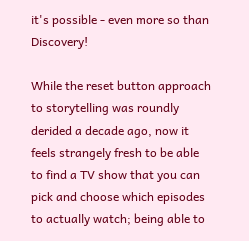it's possible - even more so than Discovery!

While the reset button approach to storytelling was roundly derided a decade ago, now it feels strangely fresh to be able to find a TV show that you can pick and choose which episodes to actually watch; being able to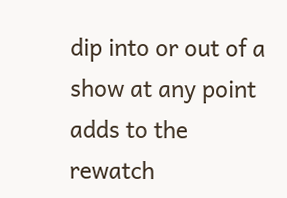dip into or out of a show at any point adds to the rewatch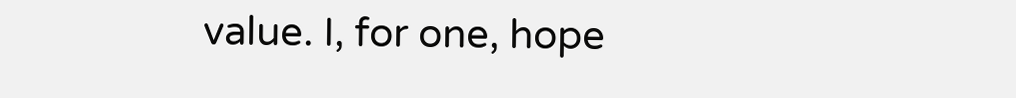value. I, for one, hope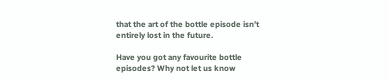that the art of the bottle episode isn’t entirely lost in the future.

Have you got any favourite bottle episodes? Why not let us know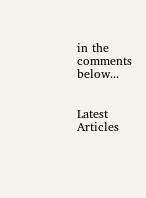in the comments below...


Latest Articles